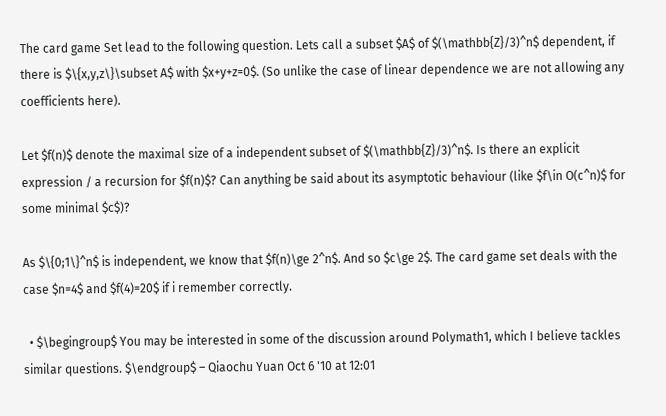The card game Set lead to the following question. Lets call a subset $A$ of $(\mathbb{Z}/3)^n$ dependent, if there is $\{x,y,z\}\subset A$ with $x+y+z=0$. (So unlike the case of linear dependence we are not allowing any coefficients here).

Let $f(n)$ denote the maximal size of a independent subset of $(\mathbb{Z}/3)^n$. Is there an explicit expression / a recursion for $f(n)$? Can anything be said about its asymptotic behaviour (like $f\in O(c^n)$ for some minimal $c$)?

As $\{0;1\}^n$ is independent, we know that $f(n)\ge 2^n$. And so $c\ge 2$. The card game set deals with the case $n=4$ and $f(4)=20$ if i remember correctly.

  • $\begingroup$ You may be interested in some of the discussion around Polymath1, which I believe tackles similar questions. $\endgroup$ – Qiaochu Yuan Oct 6 '10 at 12:01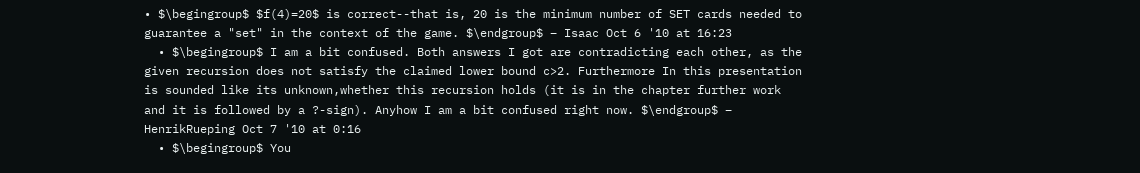• $\begingroup$ $f(4)=20$ is correct--that is, 20 is the minimum number of SET cards needed to guarantee a "set" in the context of the game. $\endgroup$ – Isaac Oct 6 '10 at 16:23
  • $\begingroup$ I am a bit confused. Both answers I got are contradicting each other, as the given recursion does not satisfy the claimed lower bound c>2. Furthermore In this presentation is sounded like its unknown,whether this recursion holds (it is in the chapter further work and it is followed by a ?-sign). Anyhow I am a bit confused right now. $\endgroup$ – HenrikRueping Oct 7 '10 at 0:16
  • $\begingroup$ You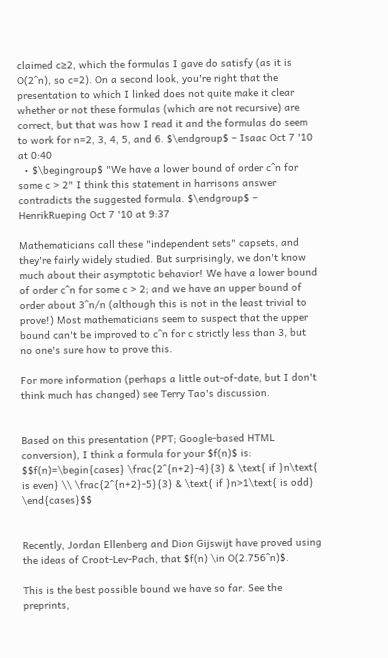claimed c≥2, which the formulas I gave do satisfy (as it is O(2^n), so c=2). On a second look, you're right that the presentation to which I linked does not quite make it clear whether or not these formulas (which are not recursive) are correct, but that was how I read it and the formulas do seem to work for n=2, 3, 4, 5, and 6. $\endgroup$ – Isaac Oct 7 '10 at 0:40
  • $\begingroup$ "We have a lower bound of order c^n for some c > 2" I think this statement in harrisons answer contradicts the suggested formula. $\endgroup$ – HenrikRueping Oct 7 '10 at 9:37

Mathematicians call these "independent sets" capsets, and they're fairly widely studied. But surprisingly, we don't know much about their asymptotic behavior! We have a lower bound of order c^n for some c > 2; and we have an upper bound of order about 3^n/n (although this is not in the least trivial to prove!) Most mathematicians seem to suspect that the upper bound can't be improved to c^n for c strictly less than 3, but no one's sure how to prove this.

For more information (perhaps a little out-of-date, but I don't think much has changed) see Terry Tao's discussion.


Based on this presentation (PPT; Google-based HTML conversion), I think a formula for your $f(n)$ is: $$f(n)=\begin{cases} \frac{2^{n+2}-4}{3} & \text{ if }n\text{ is even} \\ \frac{2^{n+2}-5}{3} & \text{ if }n>1\text{ is odd} \end{cases}$$


Recently, Jordan Ellenberg and Dion Gijswijt have proved using the ideas of Croot-Lev-Pach, that $f(n) \in O(2.756^n)$.

This is the best possible bound we have so far. See the preprints,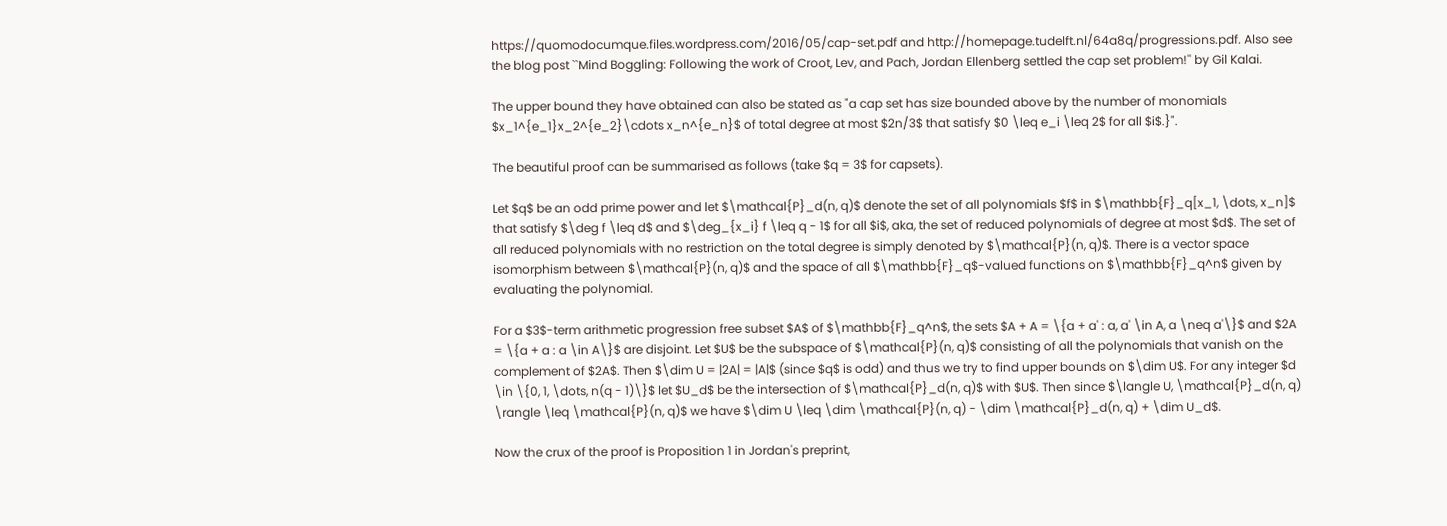https://quomodocumque.files.wordpress.com/2016/05/cap-set.pdf and http://homepage.tudelft.nl/64a8q/progressions.pdf. Also see the blog post ``Mind Boggling: Following the work of Croot, Lev, and Pach, Jordan Ellenberg settled the cap set problem!'' by Gil Kalai.

The upper bound they have obtained can also be stated as "a cap set has size bounded above by the number of monomials $x_1^{e_1}x_2^{e_2}\cdots x_n^{e_n}$ of total degree at most $2n/3$ that satisfy $0 \leq e_i \leq 2$ for all $i$.}".

The beautiful proof can be summarised as follows (take $q = 3$ for capsets).

Let $q$ be an odd prime power and let $\mathcal{P}_d(n, q)$ denote the set of all polynomials $f$ in $\mathbb{F}_q[x_1, \dots, x_n]$ that satisfy $\deg f \leq d$ and $\deg_{x_i} f \leq q - 1$ for all $i$, aka, the set of reduced polynomials of degree at most $d$. The set of all reduced polynomials with no restriction on the total degree is simply denoted by $\mathcal{P}(n, q)$. There is a vector space isomorphism between $\mathcal{P}(n, q)$ and the space of all $\mathbb{F}_q$-valued functions on $\mathbb{F}_q^n$ given by evaluating the polynomial.

For a $3$-term arithmetic progression free subset $A$ of $\mathbb{F}_q^n$, the sets $A + A = \{a + a' : a, a' \in A, a \neq a'\}$ and $2A = \{a + a : a \in A\}$ are disjoint. Let $U$ be the subspace of $\mathcal{P}(n, q)$ consisting of all the polynomials that vanish on the complement of $2A$. Then $\dim U = |2A| = |A|$ (since $q$ is odd) and thus we try to find upper bounds on $\dim U$. For any integer $d \in \{0, 1, \dots, n(q - 1)\}$ let $U_d$ be the intersection of $\mathcal{P}_d(n, q)$ with $U$. Then since $\langle U, \mathcal{P}_d(n, q) \rangle \leq \mathcal{P}(n, q)$ we have $\dim U \leq \dim \mathcal{P}(n, q) - \dim \mathcal{P}_d(n, q) + \dim U_d$.

Now the crux of the proof is Proposition 1 in Jordan's preprint,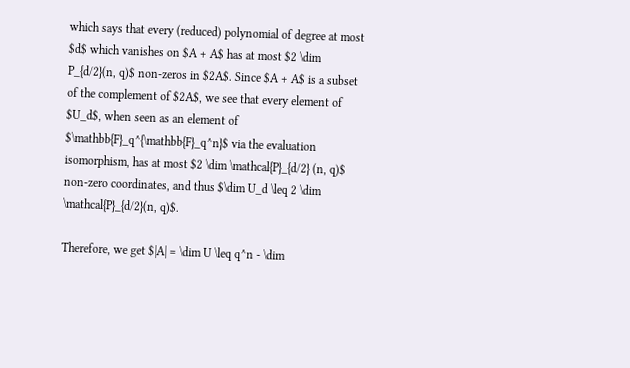which says that every (reduced) polynomial of degree at most $d$ which vanishes on $A + A$ has at most $2 \dim P_{d/2}(n, q)$ non-zeros in $2A$. Since $A + A$ is a subset of the complement of $2A$, we see that every element of $U_d$, when seen as an element of $\mathbb{F}_q^{\mathbb{F}_q^n}$ via the evaluation isomorphism, has at most $2 \dim \mathcal{P}_{d/2} (n, q)$ non-zero coordinates, and thus $\dim U_d \leq 2 \dim \mathcal{P}_{d/2}(n, q)$.

Therefore, we get $|A| = \dim U \leq q^n - \dim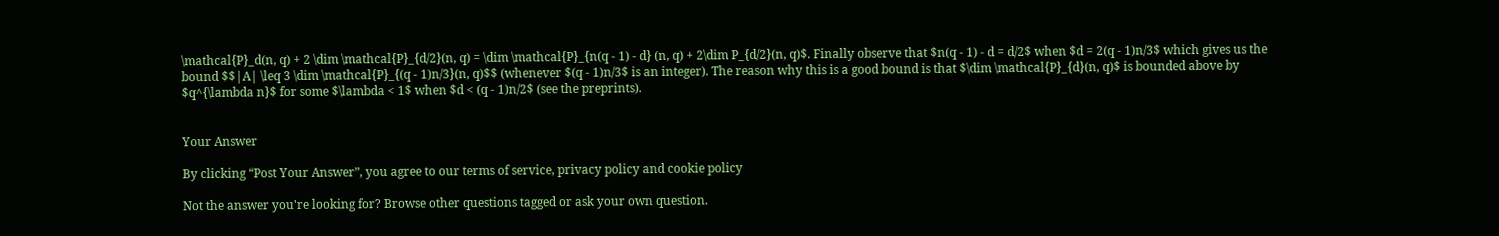\mathcal{P}_d(n, q) + 2 \dim \mathcal{P}_{d/2}(n, q) = \dim \mathcal{P}_{n(q - 1) - d} (n, q) + 2\dim P_{d/2}(n, q)$. Finally observe that $n(q - 1) - d = d/2$ when $d = 2(q - 1)n/3$ which gives us the bound $$|A| \leq 3 \dim \mathcal{P}_{(q - 1)n/3}(n, q)$$ (whenever $(q - 1)n/3$ is an integer). The reason why this is a good bound is that $\dim \mathcal{P}_{d}(n, q)$ is bounded above by $q^{\lambda n}$ for some $\lambda < 1$ when $d < (q - 1)n/2$ (see the preprints).


Your Answer

By clicking “Post Your Answer”, you agree to our terms of service, privacy policy and cookie policy

Not the answer you're looking for? Browse other questions tagged or ask your own question.